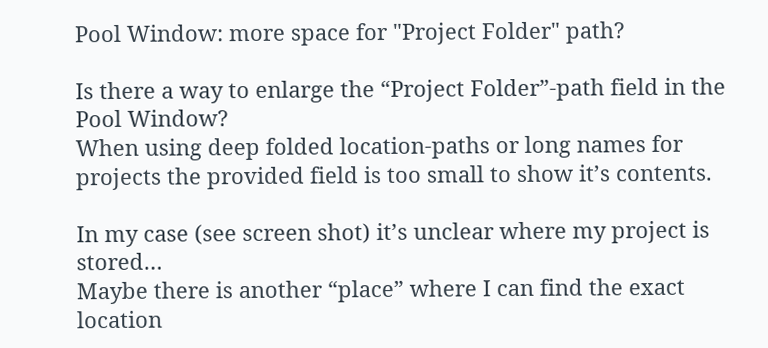Pool Window: more space for "Project Folder" path?

Is there a way to enlarge the “Project Folder”-path field in the Pool Window?
When using deep folded location-paths or long names for projects the provided field is too small to show it’s contents.

In my case (see screen shot) it’s unclear where my project is stored…
Maybe there is another “place” where I can find the exact location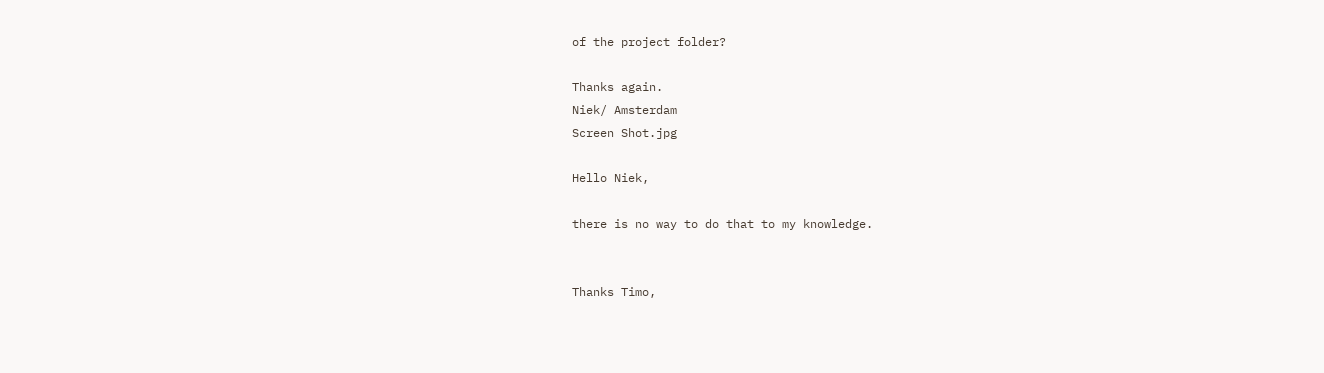of the project folder?

Thanks again.
Niek/ Amsterdam
Screen Shot.jpg

Hello Niek,

there is no way to do that to my knowledge.


Thanks Timo,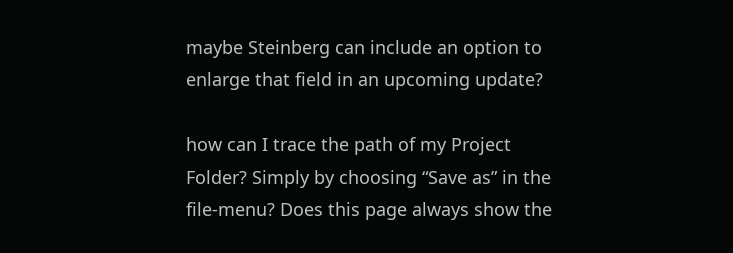maybe Steinberg can include an option to enlarge that field in an upcoming update?

how can I trace the path of my Project Folder? Simply by choosing “Save as” in the file-menu? Does this page always show the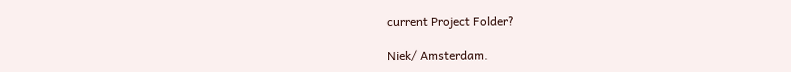current Project Folder?

Niek/ Amsterdam.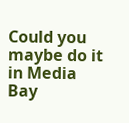Could you maybe do it in Media Bay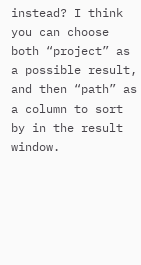instead? I think you can choose both “project” as a possible result, and then “path” as a column to sort by in the result window.